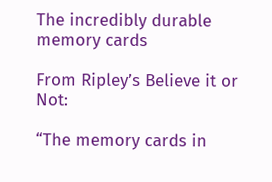The incredibly durable memory cards

From Ripley’s Believe it or Not:

“The memory cards in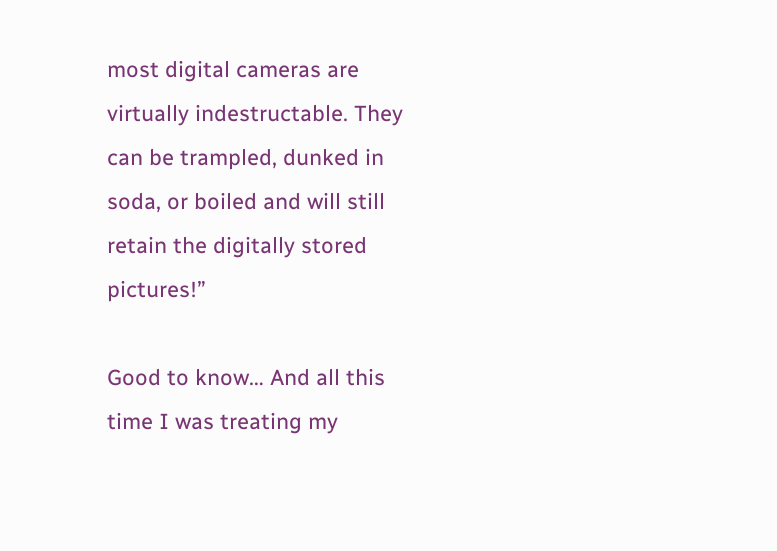most digital cameras are virtually indestructable. They can be trampled, dunked in soda, or boiled and will still retain the digitally stored pictures!”

Good to know… And all this time I was treating my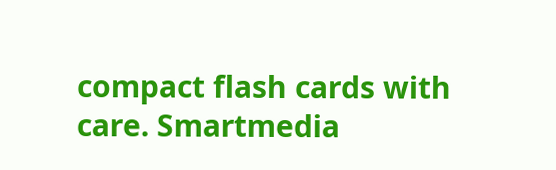compact flash cards with care. Smartmedia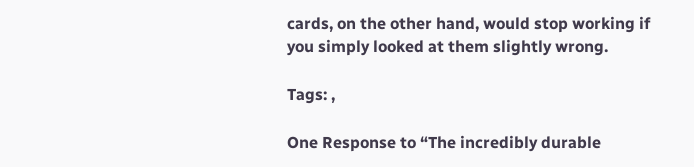cards, on the other hand, would stop working if you simply looked at them slightly wrong.

Tags: ,

One Response to “The incredibly durable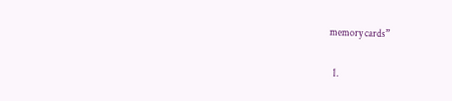memory cards”

  1.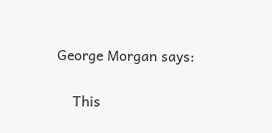George Morgan says:

    This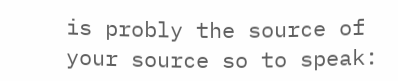is probly the source of your source so to speak: